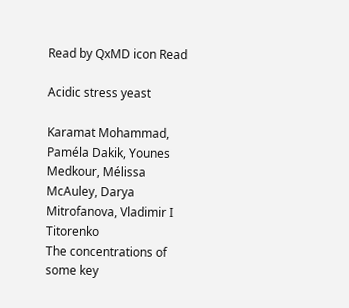Read by QxMD icon Read

Acidic stress yeast

Karamat Mohammad, Paméla Dakik, Younes Medkour, Mélissa McAuley, Darya Mitrofanova, Vladimir I Titorenko
The concentrations of some key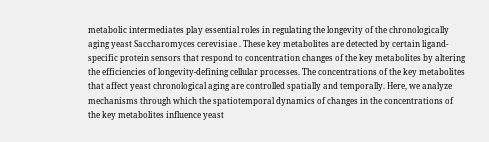metabolic intermediates play essential roles in regulating the longevity of the chronologically aging yeast Saccharomyces cerevisiae . These key metabolites are detected by certain ligand-specific protein sensors that respond to concentration changes of the key metabolites by altering the efficiencies of longevity-defining cellular processes. The concentrations of the key metabolites that affect yeast chronological aging are controlled spatially and temporally. Here, we analyze mechanisms through which the spatiotemporal dynamics of changes in the concentrations of the key metabolites influence yeast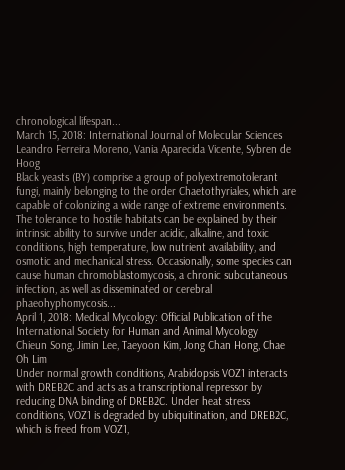chronological lifespan...
March 15, 2018: International Journal of Molecular Sciences
Leandro Ferreira Moreno, Vania Aparecida Vicente, Sybren de Hoog
Black yeasts (BY) comprise a group of polyextremotolerant fungi, mainly belonging to the order Chaetothyriales, which are capable of colonizing a wide range of extreme environments. The tolerance to hostile habitats can be explained by their intrinsic ability to survive under acidic, alkaline, and toxic conditions, high temperature, low nutrient availability, and osmotic and mechanical stress. Occasionally, some species can cause human chromoblastomycosis, a chronic subcutaneous infection, as well as disseminated or cerebral phaeohyphomycosis...
April 1, 2018: Medical Mycology: Official Publication of the International Society for Human and Animal Mycology
Chieun Song, Jimin Lee, Taeyoon Kim, Jong Chan Hong, Chae Oh Lim
Under normal growth conditions, Arabidopsis VOZ1 interacts with DREB2C and acts as a transcriptional repressor by reducing DNA binding of DREB2C. Under heat stress conditions, VOZ1 is degraded by ubiquitination, and DREB2C, which is freed from VOZ1,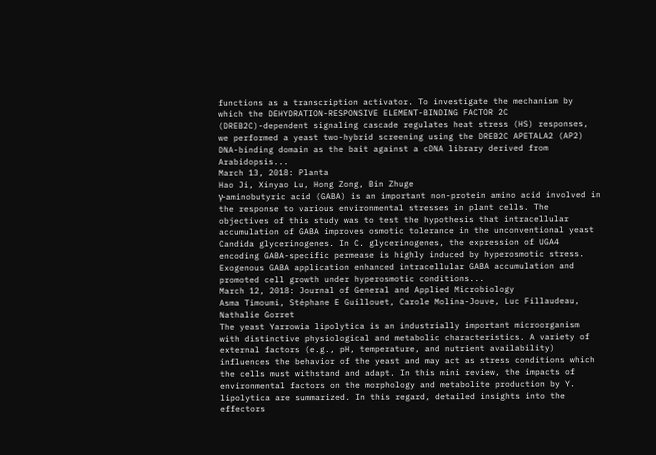functions as a transcription activator. To investigate the mechanism by which the DEHYDRATION-RESPONSIVE ELEMENT-BINDING FACTOR 2C (DREB2C)-dependent signaling cascade regulates heat stress (HS) responses, we performed a yeast two-hybrid screening using the DREB2C APETALA2 (AP2) DNA-binding domain as the bait against a cDNA library derived from Arabidopsis...
March 13, 2018: Planta
Hao Ji, Xinyao Lu, Hong Zong, Bin Zhuge
γ-aminobutyric acid (GABA) is an important non-protein amino acid involved in the response to various environmental stresses in plant cells. The objectives of this study was to test the hypothesis that intracellular accumulation of GABA improves osmotic tolerance in the unconventional yeast Candida glycerinogenes. In C. glycerinogenes, the expression of UGA4 encoding GABA-specific permease is highly induced by hyperosmotic stress. Exogenous GABA application enhanced intracellular GABA accumulation and promoted cell growth under hyperosmotic conditions...
March 12, 2018: Journal of General and Applied Microbiology
Asma Timoumi, Stéphane E Guillouet, Carole Molina-Jouve, Luc Fillaudeau, Nathalie Gorret
The yeast Yarrowia lipolytica is an industrially important microorganism with distinctive physiological and metabolic characteristics. A variety of external factors (e.g., pH, temperature, and nutrient availability) influences the behavior of the yeast and may act as stress conditions which the cells must withstand and adapt. In this mini review, the impacts of environmental factors on the morphology and metabolite production by Y. lipolytica are summarized. In this regard, detailed insights into the effectors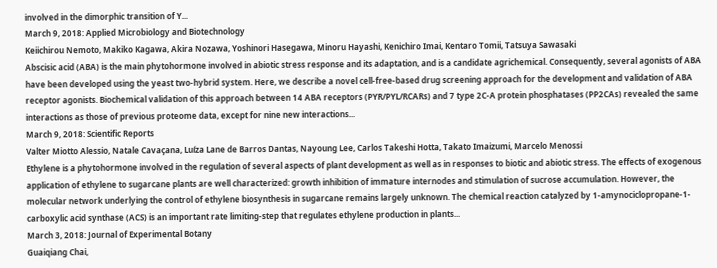involved in the dimorphic transition of Y...
March 9, 2018: Applied Microbiology and Biotechnology
Keiichirou Nemoto, Makiko Kagawa, Akira Nozawa, Yoshinori Hasegawa, Minoru Hayashi, Kenichiro Imai, Kentaro Tomii, Tatsuya Sawasaki
Abscisic acid (ABA) is the main phytohormone involved in abiotic stress response and its adaptation, and is a candidate agrichemical. Consequently, several agonists of ABA have been developed using the yeast two-hybrid system. Here, we describe a novel cell-free-based drug screening approach for the development and validation of ABA receptor agonists. Biochemical validation of this approach between 14 ABA receptors (PYR/PYL/RCARs) and 7 type 2C-A protein phosphatases (PP2CAs) revealed the same interactions as those of previous proteome data, except for nine new interactions...
March 9, 2018: Scientific Reports
Valter Miotto Alessio, Natale Cavaçana, Luíza Lane de Barros Dantas, Nayoung Lee, Carlos Takeshi Hotta, Takato Imaizumi, Marcelo Menossi
Ethylene is a phytohormone involved in the regulation of several aspects of plant development as well as in responses to biotic and abiotic stress. The effects of exogenous application of ethylene to sugarcane plants are well characterized: growth inhibition of immature internodes and stimulation of sucrose accumulation. However, the molecular network underlying the control of ethylene biosynthesis in sugarcane remains largely unknown. The chemical reaction catalyzed by 1-amynociclopropane-1-carboxylic acid synthase (ACS) is an important rate limiting-step that regulates ethylene production in plants...
March 3, 2018: Journal of Experimental Botany
Guaiqiang Chai,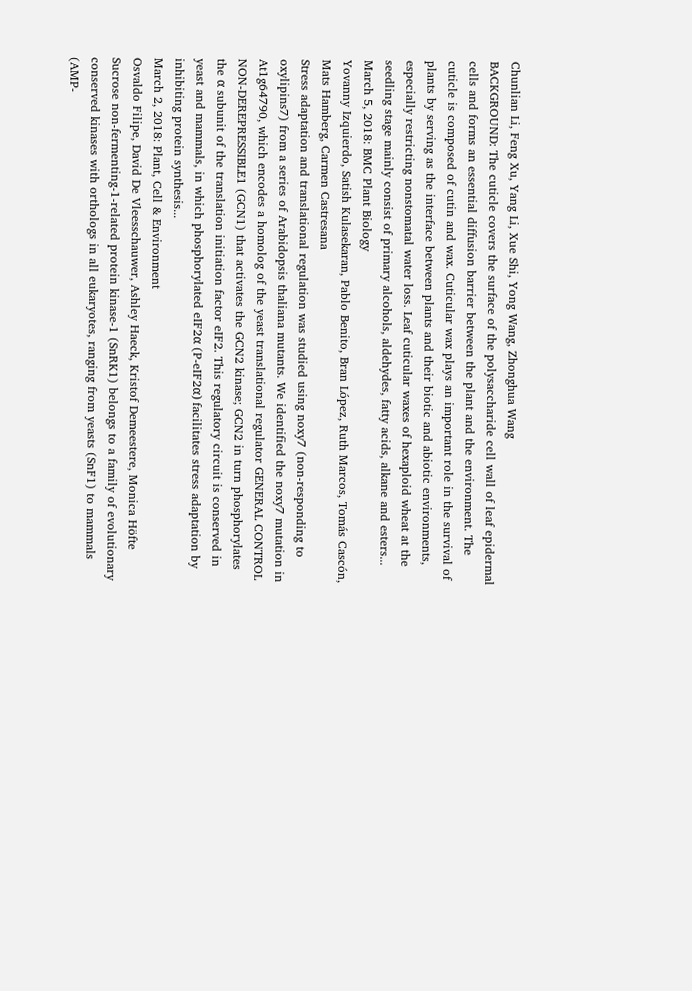Chunlian Li, Feng Xu, Yang Li, Xue Shi, Yong Wang, Zhonghua Wang
BACKGROUND: The cuticle covers the surface of the polysaccharide cell wall of leaf epidermal cells and forms an essential diffusion barrier between the plant and the environment. The cuticle is composed of cutin and wax. Cuticular wax plays an important role in the survival of plants by serving as the interface between plants and their biotic and abiotic environments, especially restricting nonstomatal water loss. Leaf cuticular waxes of hexaploid wheat at the seedling stage mainly consist of primary alcohols, aldehydes, fatty acids, alkane and esters...
March 5, 2018: BMC Plant Biology
Yovanny Izquierdo, Satish Kulasekaran, Pablo Benito, Bran López, Ruth Marcos, Tomás Cascón, Mats Hamberg, Carmen Castresana
Stress adaptation and translational regulation was studied using noxy7 (non-responding to oxylipins7) from a series of Arabidopsis thaliana mutants. We identified the noxy7 mutation in At1g64790, which encodes a homolog of the yeast translational regulator GENERAL CONTROL NON-DEREPRESSIBLE1 (GCN1) that activates the GCN2 kinase; GCN2 in turn phosphorylates the α subunit of the translation initiation factor eIF2. This regulatory circuit is conserved in yeast and mammals, in which phosphorylated eIF2α (P-eIF2α) facilitates stress adaptation by inhibiting protein synthesis...
March 2, 2018: Plant, Cell & Environment
Osvaldo Filipe, David De Vleesschauwer, Ashley Haeck, Kristof Demeestere, Monica Höfte
Sucrose non-fermenting-1-related protein kinase-1 (SnRK1) belongs to a family of evolutionary conserved kinases with orthologs in all eukaryotes, ranging from yeasts (SnF1) to mammals (AMP-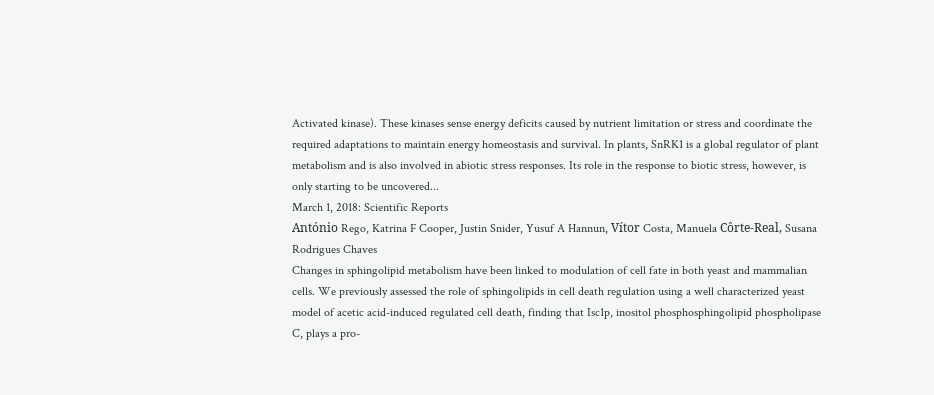Activated kinase). These kinases sense energy deficits caused by nutrient limitation or stress and coordinate the required adaptations to maintain energy homeostasis and survival. In plants, SnRK1 is a global regulator of plant metabolism and is also involved in abiotic stress responses. Its role in the response to biotic stress, however, is only starting to be uncovered...
March 1, 2018: Scientific Reports
António Rego, Katrina F Cooper, Justin Snider, Yusuf A Hannun, Vítor Costa, Manuela Côrte-Real, Susana Rodrigues Chaves
Changes in sphingolipid metabolism have been linked to modulation of cell fate in both yeast and mammalian cells. We previously assessed the role of sphingolipids in cell death regulation using a well characterized yeast model of acetic acid-induced regulated cell death, finding that Isc1p, inositol phosphosphingolipid phospholipase C, plays a pro-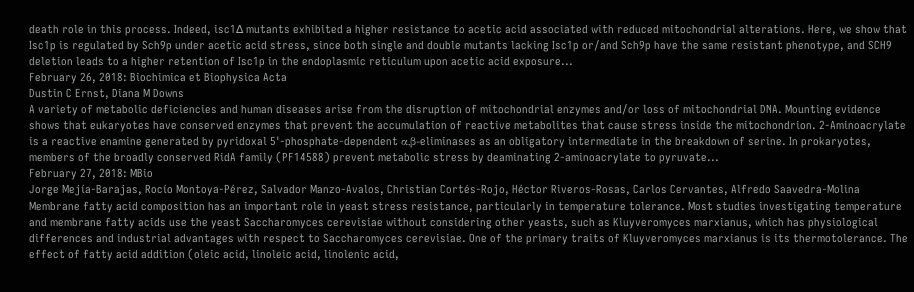death role in this process. Indeed, isc1∆ mutants exhibited a higher resistance to acetic acid associated with reduced mitochondrial alterations. Here, we show that Isc1p is regulated by Sch9p under acetic acid stress, since both single and double mutants lacking Isc1p or/and Sch9p have the same resistant phenotype, and SCH9 deletion leads to a higher retention of Isc1p in the endoplasmic reticulum upon acetic acid exposure...
February 26, 2018: Biochimica et Biophysica Acta
Dustin C Ernst, Diana M Downs
A variety of metabolic deficiencies and human diseases arise from the disruption of mitochondrial enzymes and/or loss of mitochondrial DNA. Mounting evidence shows that eukaryotes have conserved enzymes that prevent the accumulation of reactive metabolites that cause stress inside the mitochondrion. 2-Aminoacrylate is a reactive enamine generated by pyridoxal 5'-phosphate-dependent α,β-eliminases as an obligatory intermediate in the breakdown of serine. In prokaryotes, members of the broadly conserved RidA family (PF14588) prevent metabolic stress by deaminating 2-aminoacrylate to pyruvate...
February 27, 2018: MBio
Jorge Mejía-Barajas, Rocío Montoya-Pérez, Salvador Manzo-Avalos, Christian Cortés-Rojo, Héctor Riveros-Rosas, Carlos Cervantes, Alfredo Saavedra-Molina
Membrane fatty acid composition has an important role in yeast stress resistance, particularly in temperature tolerance. Most studies investigating temperature and membrane fatty acids use the yeast Saccharomyces cerevisiae without considering other yeasts, such as Kluyveromyces marxianus, which has physiological differences and industrial advantages with respect to Saccharomyces cerevisiae. One of the primary traits of Kluyveromyces marxianus is its thermotolerance. The effect of fatty acid addition (oleic acid, linoleic acid, linolenic acid,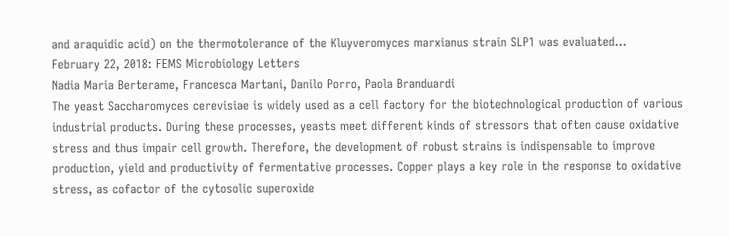and araquidic acid) on the thermotolerance of the Kluyveromyces marxianus strain SLP1 was evaluated...
February 22, 2018: FEMS Microbiology Letters
Nadia Maria Berterame, Francesca Martani, Danilo Porro, Paola Branduardi
The yeast Saccharomyces cerevisiae is widely used as a cell factory for the biotechnological production of various industrial products. During these processes, yeasts meet different kinds of stressors that often cause oxidative stress and thus impair cell growth. Therefore, the development of robust strains is indispensable to improve production, yield and productivity of fermentative processes. Copper plays a key role in the response to oxidative stress, as cofactor of the cytosolic superoxide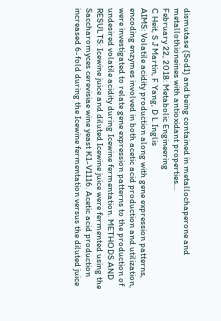dismutase (Sod1) and being contained in metallochaperone and metallothioneines with antioxidant properties...
February 22, 2018: Metabolic Engineering
C Heit, S J Martin, F Yang, D L Inglis
AIMS: Volatile acidity production along with gene expression patterns, encoding enzymes involved in both acetic acid production and utilization, were investigated to relate gene expression patterns to the production of undesired volatile acidity during Icewine fermentation. METHODS AND RESULTS: Icewine juice and diluted Icewine juice were fermented using the Saccharomyces cerevisiae wine yeast K1-V1116. Acetic acid production increased 6-fold during the Icewine fermentation versus the diluted juice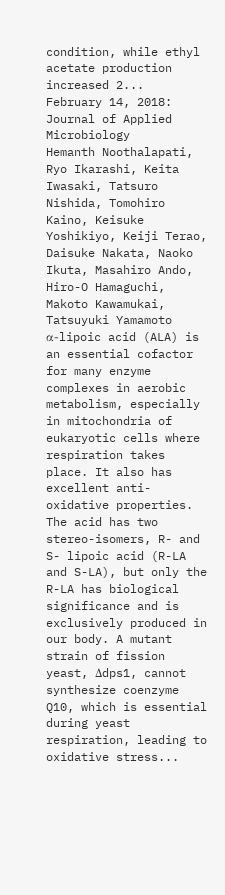condition, while ethyl acetate production increased 2...
February 14, 2018: Journal of Applied Microbiology
Hemanth Noothalapati, Ryo Ikarashi, Keita Iwasaki, Tatsuro Nishida, Tomohiro Kaino, Keisuke Yoshikiyo, Keiji Terao, Daisuke Nakata, Naoko Ikuta, Masahiro Ando, Hiro-O Hamaguchi, Makoto Kawamukai, Tatsuyuki Yamamoto
α-lipoic acid (ALA) is an essential cofactor for many enzyme complexes in aerobic metabolism, especially in mitochondria of eukaryotic cells where respiration takes place. It also has excellent anti-oxidative properties. The acid has two stereo-isomers, R- and S- lipoic acid (R-LA and S-LA), but only the R-LA has biological significance and is exclusively produced in our body. A mutant strain of fission yeast, Δdps1, cannot synthesize coenzyme Q10, which is essential during yeast respiration, leading to oxidative stress...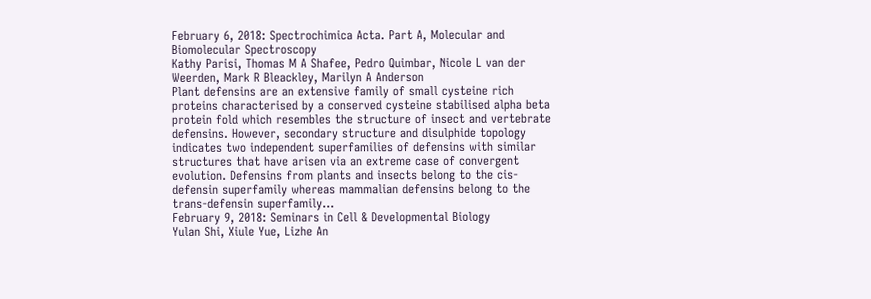February 6, 2018: Spectrochimica Acta. Part A, Molecular and Biomolecular Spectroscopy
Kathy Parisi, Thomas M A Shafee, Pedro Quimbar, Nicole L van der Weerden, Mark R Bleackley, Marilyn A Anderson
Plant defensins are an extensive family of small cysteine rich proteins characterised by a conserved cysteine stabilised alpha beta protein fold which resembles the structure of insect and vertebrate defensins. However, secondary structure and disulphide topology indicates two independent superfamilies of defensins with similar structures that have arisen via an extreme case of convergent evolution. Defensins from plants and insects belong to the cis-defensin superfamily whereas mammalian defensins belong to the trans-defensin superfamily...
February 9, 2018: Seminars in Cell & Developmental Biology
Yulan Shi, Xiule Yue, Lizhe An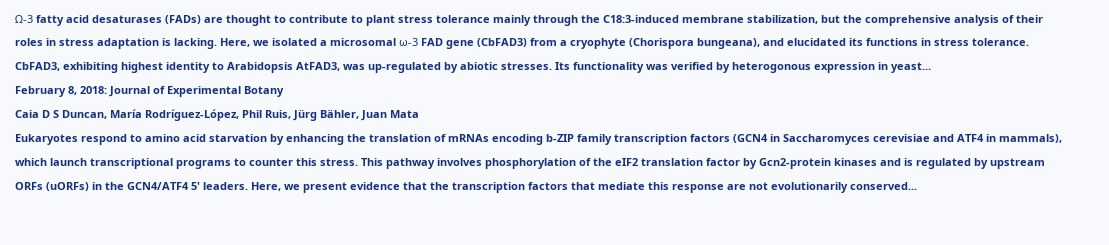Ω-3 fatty acid desaturases (FADs) are thought to contribute to plant stress tolerance mainly through the C18:3-induced membrane stabilization, but the comprehensive analysis of their roles in stress adaptation is lacking. Here, we isolated a microsomal ω-3 FAD gene (CbFAD3) from a cryophyte (Chorispora bungeana), and elucidated its functions in stress tolerance. CbFAD3, exhibiting highest identity to Arabidopsis AtFAD3, was up-regulated by abiotic stresses. Its functionality was verified by heterogonous expression in yeast...
February 8, 2018: Journal of Experimental Botany
Caia D S Duncan, María Rodríguez-López, Phil Ruis, Jürg Bähler, Juan Mata
Eukaryotes respond to amino acid starvation by enhancing the translation of mRNAs encoding b-ZIP family transcription factors (GCN4 in Saccharomyces cerevisiae and ATF4 in mammals), which launch transcriptional programs to counter this stress. This pathway involves phosphorylation of the eIF2 translation factor by Gcn2-protein kinases and is regulated by upstream ORFs (uORFs) in the GCN4/ATF4 5' leaders. Here, we present evidence that the transcription factors that mediate this response are not evolutionarily conserved...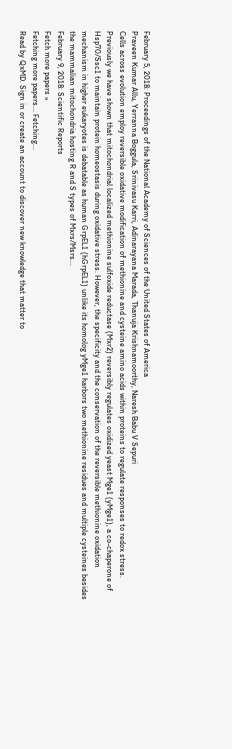February 5, 2018: Proceedings of the National Academy of Sciences of the United States of America
Praveen Kumar Allu, Yerranna Boggula, Srinivasu Karri, Adinarayana Marada, Thanuja Krishnamoorthy, Naresh Babu V Sepuri
Cells across evolution employ reversible oxidative modification of methionine and cysteine amino acids within proteins to regulate responses to redox stress. Previously we have shown that mitochondrial localized methionine sulfoxide reductase (Mxr2) reversibly regulates oxidized yeast Mge1 (yMge1), a co-chaperone of Hsp70/Ssc1 to maintain protein homeostasis during oxidative stress. However, the specificity and the conservation of the reversible methionine oxidation mechanism in higher eukaryotes is debatable as human GrpEL1 (hGrpEL1) unlike its homolog yMge1 harbors two methionine residues and multiple cysteines besides the mammalian mitochondria hosting R and S types of Mxrs/Msrs...
February 9, 2018: Scientific Reports
Fetch more papers »
Fetching more papers... Fetching...
Read by QxMD. Sign in or create an account to discover new knowledge that matter to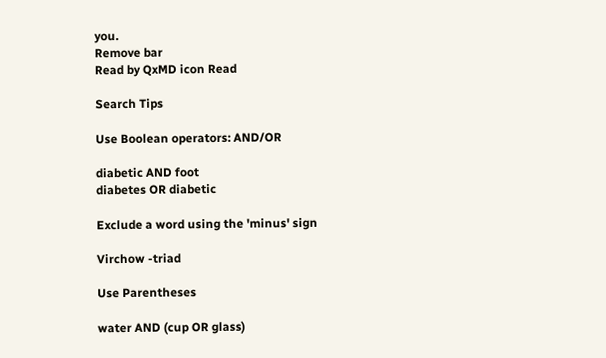you.
Remove bar
Read by QxMD icon Read

Search Tips

Use Boolean operators: AND/OR

diabetic AND foot
diabetes OR diabetic

Exclude a word using the 'minus' sign

Virchow -triad

Use Parentheses

water AND (cup OR glass)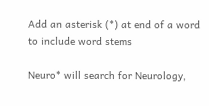Add an asterisk (*) at end of a word to include word stems

Neuro* will search for Neurology,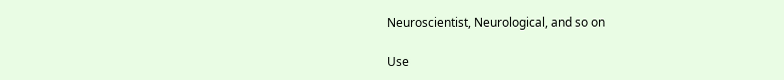Neuroscientist, Neurological, and so on

Use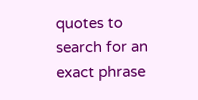quotes to search for an exact phrase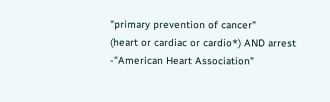"primary prevention of cancer"
(heart or cardiac or cardio*) AND arrest -"American Heart Association"